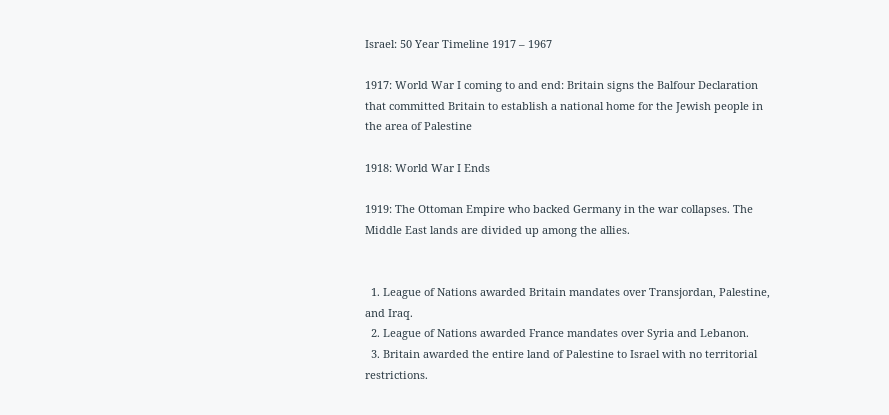Israel: 50 Year Timeline 1917 – 1967

1917: World War I coming to and end: Britain signs the Balfour Declaration that committed Britain to establish a national home for the Jewish people in the area of Palestine

1918: World War I Ends

1919: The Ottoman Empire who backed Germany in the war collapses. The Middle East lands are divided up among the allies.


  1. League of Nations awarded Britain mandates over Transjordan, Palestine, and Iraq.
  2. League of Nations awarded France mandates over Syria and Lebanon.
  3. Britain awarded the entire land of Palestine to Israel with no territorial restrictions.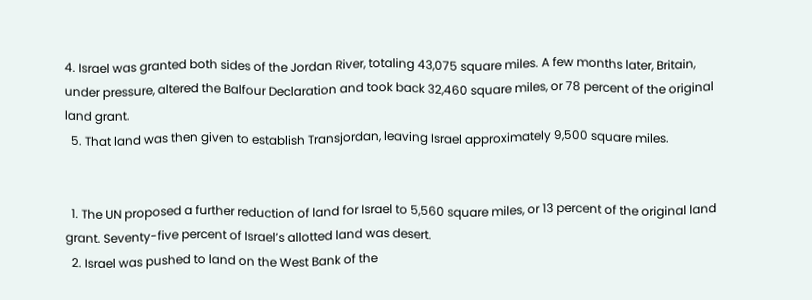4. Israel was granted both sides of the Jordan River, totaling 43,075 square miles. A few months later, Britain, under pressure, altered the Balfour Declaration and took back 32,460 square miles, or 78 percent of the original land grant.
  5. That land was then given to establish Transjordan, leaving Israel approximately 9,500 square miles.


  1. The UN proposed a further reduction of land for Israel to 5,560 square miles, or 13 percent of the original land grant. Seventy-five percent of Israel’s allotted land was desert.
  2. Israel was pushed to land on the West Bank of the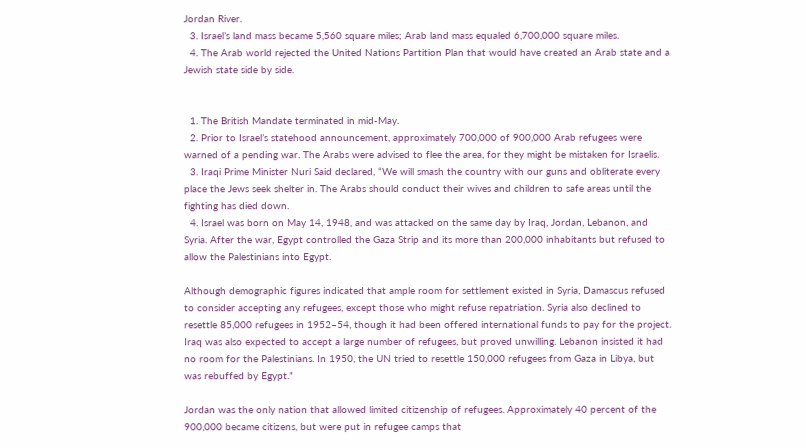Jordan River.
  3. Israel’s land mass became 5,560 square miles; Arab land mass equaled 6,700,000 square miles.
  4. The Arab world rejected the United Nations Partition Plan that would have created an Arab state and a Jewish state side by side.


  1. The British Mandate terminated in mid-May.
  2. Prior to Israel’s statehood announcement, approximately 700,000 of 900,000 Arab refugees were warned of a pending war. The Arabs were advised to flee the area, for they might be mistaken for Israelis.
  3. Iraqi Prime Minister Nuri Said declared, “We will smash the country with our guns and obliterate every place the Jews seek shelter in. The Arabs should conduct their wives and children to safe areas until the fighting has died down.
  4. Israel was born on May 14, 1948, and was attacked on the same day by Iraq, Jordan, Lebanon, and Syria. After the war, Egypt controlled the Gaza Strip and its more than 200,000 inhabitants but refused to allow the Palestinians into Egypt.

Although demographic figures indicated that ample room for settlement existed in Syria, Damascus refused to consider accepting any refugees, except those who might refuse repatriation. Syria also declined to resettle 85,000 refugees in 1952–54, though it had been offered international funds to pay for the project. Iraq was also expected to accept a large number of refugees, but proved unwilling. Lebanon insisted it had no room for the Palestinians. In 1950, the UN tried to resettle 150,000 refugees from Gaza in Libya, but was rebuffed by Egypt.”

Jordan was the only nation that allowed limited citizenship of refugees. Approximately 40 percent of the 900,000 became citizens, but were put in refugee camps that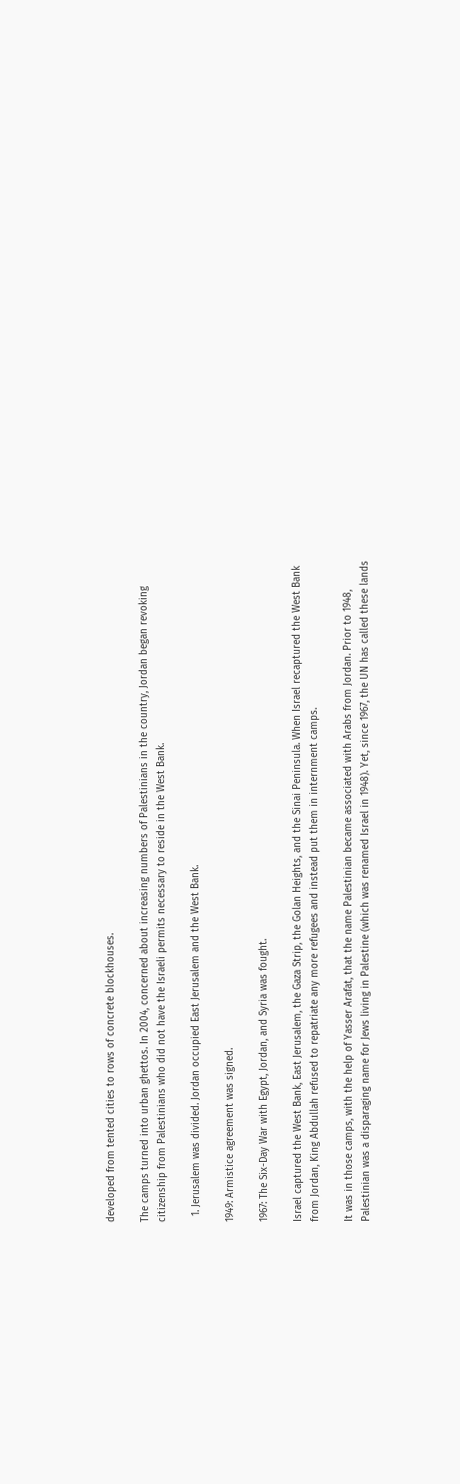developed from tented cities to rows of concrete blockhouses.

The camps turned into urban ghettos. In 2004, concerned about increasing numbers of Palestinians in the country, Jordan began revoking citizenship from Palestinians who did not have the Israeli permits necessary to reside in the West Bank.

  1. Jerusalem was divided. Jordan occupied East Jerusalem and the West Bank.

1949: Armistice agreement was signed.

1967: The Six-Day War with Egypt, Jordan, and Syria was fought.

Israel captured the West Bank, East Jerusalem, the Gaza Strip, the Golan Heights, and the Sinai Peninsula. When Israel recaptured the West Bank from Jordan, King Abdullah refused to repatriate any more refugees and instead put them in internment camps.

It was in those camps, with the help of Yasser Arafat, that the name Palestinian became associated with Arabs from Jordan. Prior to 1948, Palestinian was a disparaging name for Jews living in Palestine (which was renamed Israel in 1948). Yet, since 1967, the UN has called these lands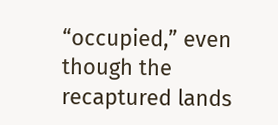“occupied,” even though the recaptured lands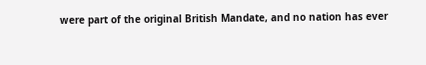were part of the original British Mandate, and no nation has ever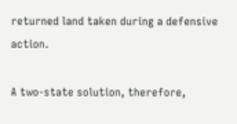returned land taken during a defensive action.

A two-state solution, therefore,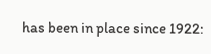has been in place since 1922: